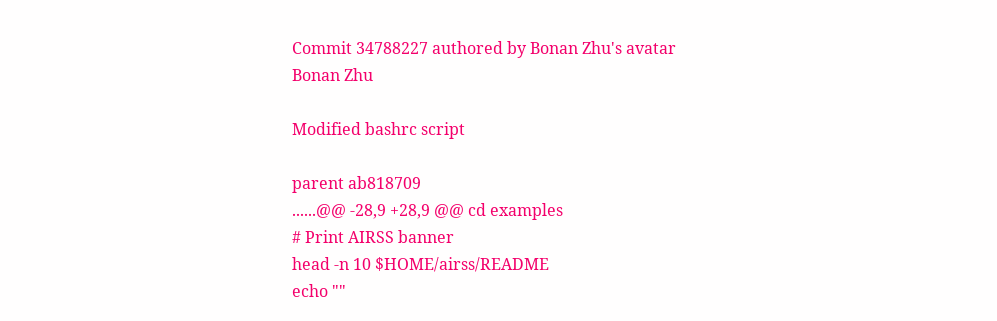Commit 34788227 authored by Bonan Zhu's avatar Bonan Zhu

Modified bashrc script

parent ab818709
......@@ -28,9 +28,9 @@ cd examples
# Print AIRSS banner
head -n 10 $HOME/airss/README
echo ""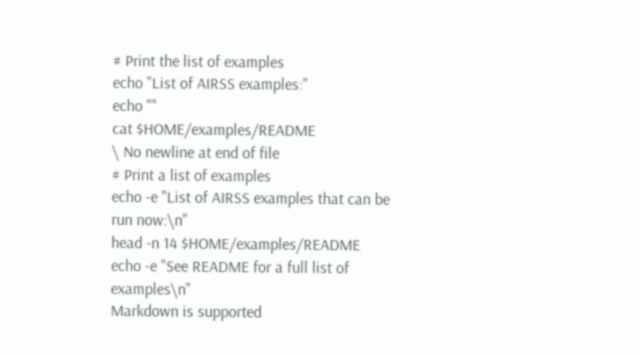# Print the list of examples
echo "List of AIRSS examples:"
echo ""
cat $HOME/examples/README
\ No newline at end of file
# Print a list of examples
echo -e "List of AIRSS examples that can be run now:\n"
head -n 14 $HOME/examples/README
echo -e "See README for a full list of examples\n"
Markdown is supported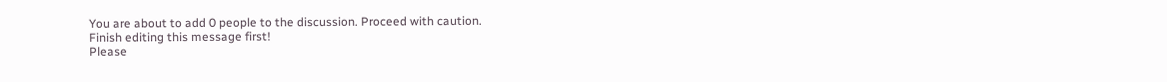You are about to add 0 people to the discussion. Proceed with caution.
Finish editing this message first!
Please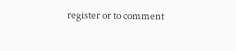register or to comment